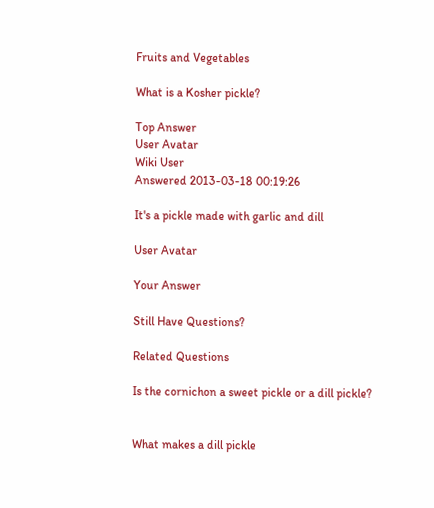Fruits and Vegetables

What is a Kosher pickle?

Top Answer
User Avatar
Wiki User
Answered 2013-03-18 00:19:26

It's a pickle made with garlic and dill

User Avatar

Your Answer

Still Have Questions?

Related Questions

Is the cornichon a sweet pickle or a dill pickle?


What makes a dill pickle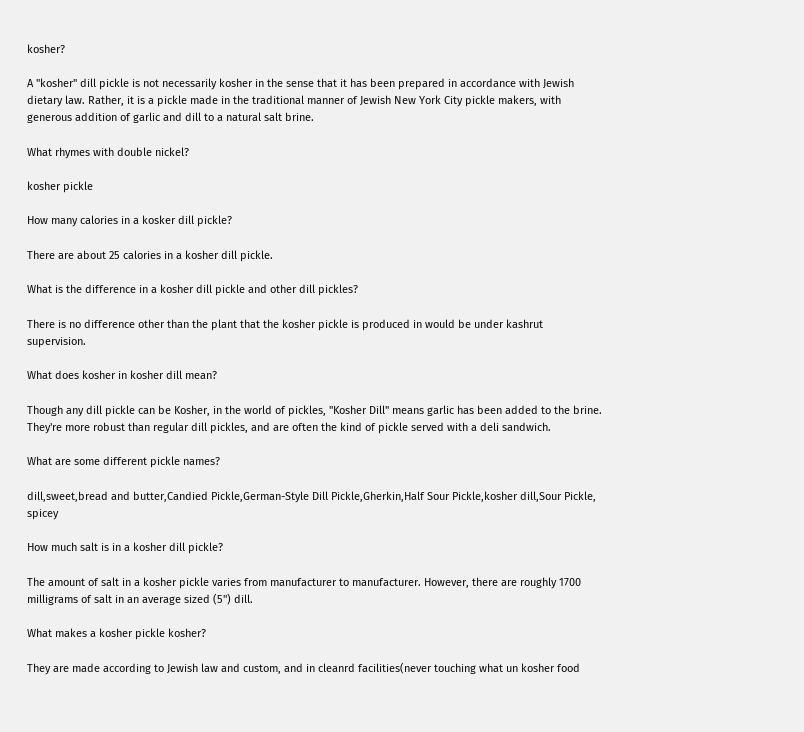kosher?

A "kosher" dill pickle is not necessarily kosher in the sense that it has been prepared in accordance with Jewish dietary law. Rather, it is a pickle made in the traditional manner of Jewish New York City pickle makers, with generous addition of garlic and dill to a natural salt brine.

What rhymes with double nickel?

kosher pickle

How many calories in a kosker dill pickle?

There are about 25 calories in a kosher dill pickle.

What is the difference in a kosher dill pickle and other dill pickles?

There is no difference other than the plant that the kosher pickle is produced in would be under kashrut supervision.

What does kosher in kosher dill mean?

Though any dill pickle can be Kosher, in the world of pickles, "Kosher Dill" means garlic has been added to the brine. They're more robust than regular dill pickles, and are often the kind of pickle served with a deli sandwich.

What are some different pickle names?

dill,sweet,bread and butter,Candied Pickle,German-Style Dill Pickle,Gherkin,Half Sour Pickle,kosher dill,Sour Pickle, spicey

How much salt is in a kosher dill pickle?

The amount of salt in a kosher pickle varies from manufacturer to manufacturer. However, there are roughly 1700 milligrams of salt in an average sized (5") dill.

What makes a kosher pickle kosher?

They are made according to Jewish law and custom, and in cleanrd facilities(never touching what un kosher food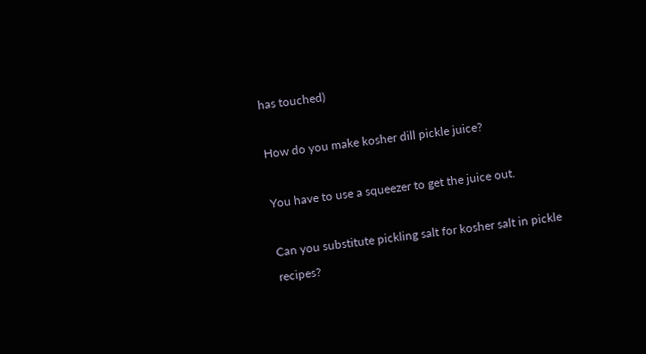has touched)

How do you make kosher dill pickle juice?

You have to use a squeezer to get the juice out.

Can you substitute pickling salt for kosher salt in pickle recipes?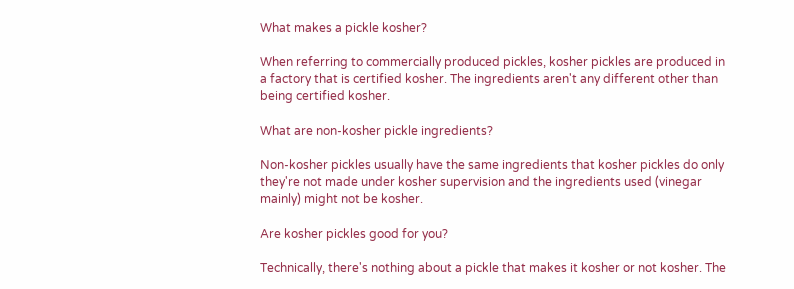What makes a pickle kosher?

When referring to commercially produced pickles, kosher pickles are produced in a factory that is certified kosher. The ingredients aren't any different other than being certified kosher.

What are non-kosher pickle ingredients?

Non-kosher pickles usually have the same ingredients that kosher pickles do only they're not made under kosher supervision and the ingredients used (vinegar mainly) might not be kosher.

Are kosher pickles good for you?

Technically, there's nothing about a pickle that makes it kosher or not kosher. The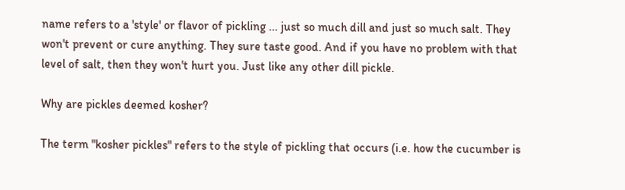name refers to a 'style' or flavor of pickling ... just so much dill and just so much salt. They won't prevent or cure anything. They sure taste good. And if you have no problem with that level of salt, then they won't hurt you. Just like any other dill pickle.

Why are pickles deemed kosher?

The term "kosher pickles" refers to the style of pickling that occurs (i.e. how the cucumber is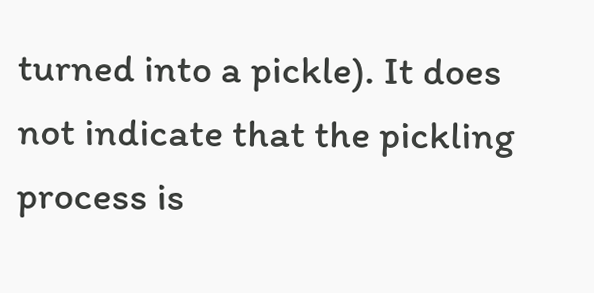turned into a pickle). It does not indicate that the pickling process is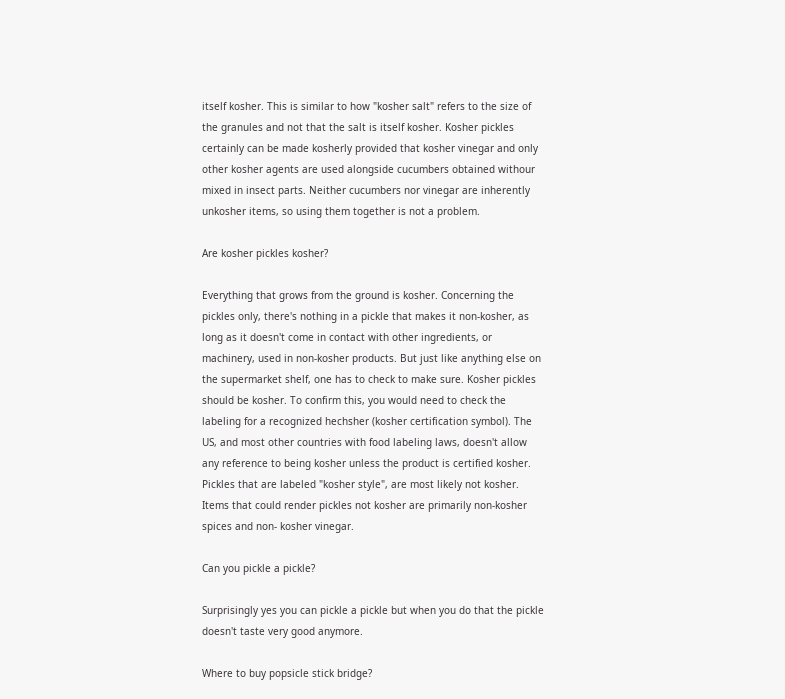itself kosher. This is similar to how "kosher salt" refers to the size of the granules and not that the salt is itself kosher. Kosher pickles certainly can be made kosherly provided that kosher vinegar and only other kosher agents are used alongside cucumbers obtained withour mixed in insect parts. Neither cucumbers nor vinegar are inherently unkosher items, so using them together is not a problem.

Are kosher pickles kosher?

Everything that grows from the ground is kosher. Concerning the pickles only, there's nothing in a pickle that makes it non-kosher, as long as it doesn't come in contact with other ingredients, or machinery, used in non-kosher products. But just like anything else on the supermarket shelf, one has to check to make sure. Kosher pickles should be kosher. To confirm this, you would need to check the labeling for a recognized hechsher (kosher certification symbol). The US, and most other countries with food labeling laws, doesn't allow any reference to being kosher unless the product is certified kosher. Pickles that are labeled "kosher style", are most likely not kosher. Items that could render pickles not kosher are primarily non-kosher spices and non- kosher vinegar.

Can you pickle a pickle?

Surprisingly yes you can pickle a pickle but when you do that the pickle doesn't taste very good anymore.

Where to buy popsicle stick bridge?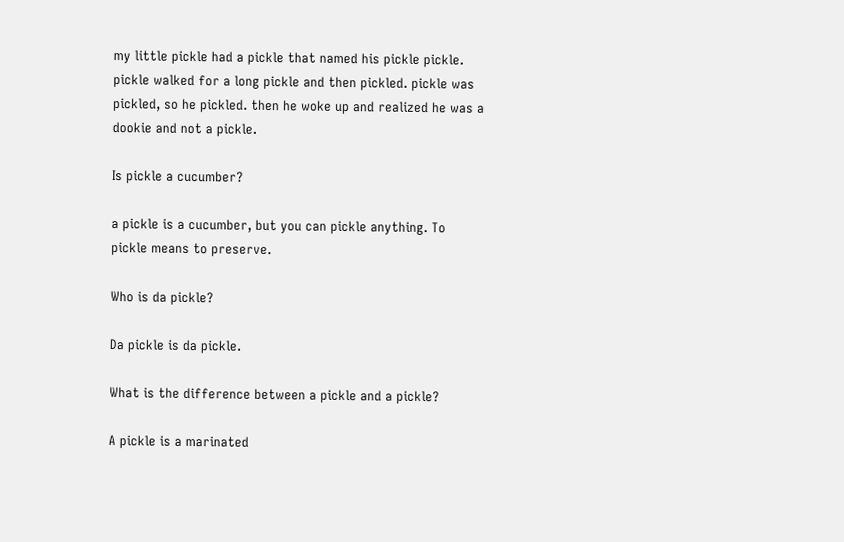my little pickle had a pickle that named his pickle pickle. pickle walked for a long pickle and then pickled. pickle was pickled, so he pickled. then he woke up and realized he was a dookie and not a pickle.

Is pickle a cucumber?

a pickle is a cucumber, but you can pickle anything. To pickle means to preserve.

Who is da pickle?

Da pickle is da pickle.

What is the difference between a pickle and a pickle?

A pickle is a marinated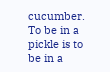cucumber. To be in a pickle is to be in a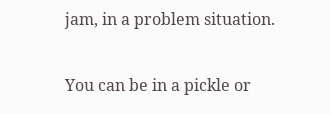jam, in a problem situation.

You can be in a pickle or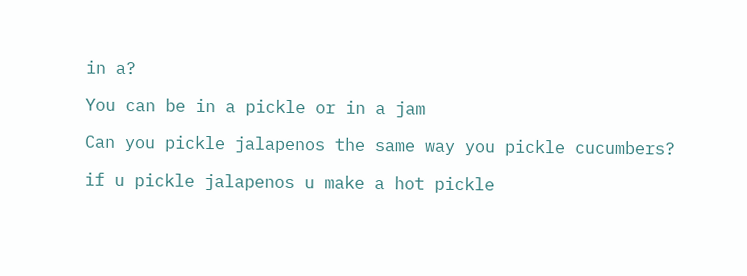in a?

You can be in a pickle or in a jam

Can you pickle jalapenos the same way you pickle cucumbers?

if u pickle jalapenos u make a hot pickle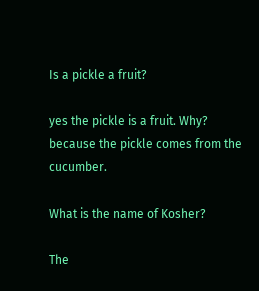Is a pickle a fruit?

yes the pickle is a fruit. Why? because the pickle comes from the cucumber.

What is the name of Kosher?

The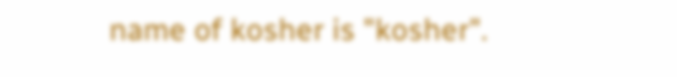name of kosher is "kosher".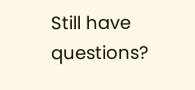Still have questions?